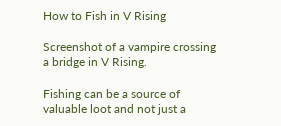How to Fish in V Rising

Screenshot of a vampire crossing a bridge in V Rising.

Fishing can be a source of valuable loot and not just a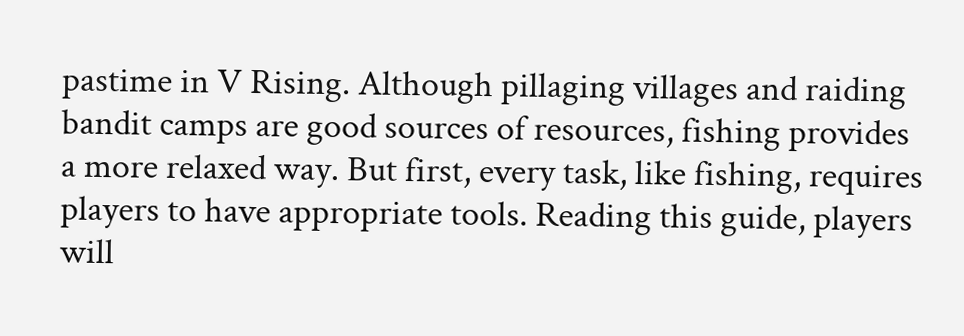pastime in V Rising. Although pillaging villages and raiding bandit camps are good sources of resources, fishing provides a more relaxed way. But first, every task, like fishing, requires players to have appropriate tools. Reading this guide, players will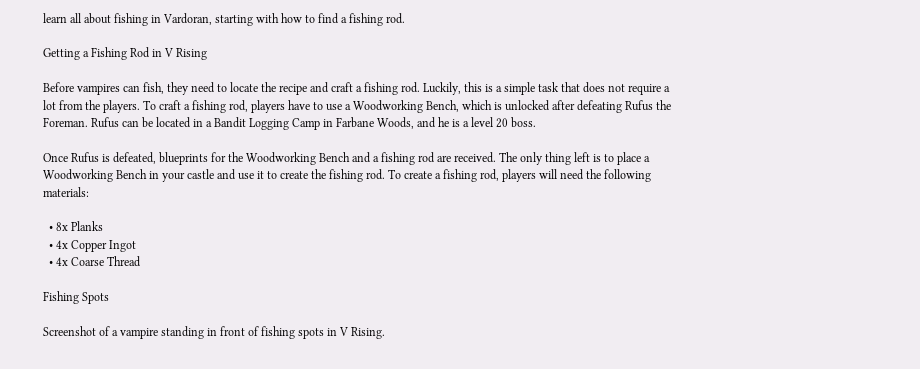learn all about fishing in Vardoran, starting with how to find a fishing rod.

Getting a Fishing Rod in V Rising

Before vampires can fish, they need to locate the recipe and craft a fishing rod. Luckily, this is a simple task that does not require a lot from the players. To craft a fishing rod, players have to use a Woodworking Bench, which is unlocked after defeating Rufus the Foreman. Rufus can be located in a Bandit Logging Camp in Farbane Woods, and he is a level 20 boss.

Once Rufus is defeated, blueprints for the Woodworking Bench and a fishing rod are received. The only thing left is to place a Woodworking Bench in your castle and use it to create the fishing rod. To create a fishing rod, players will need the following materials:

  • 8x Planks
  • 4x Copper Ingot
  • 4x Coarse Thread

Fishing Spots

Screenshot of a vampire standing in front of fishing spots in V Rising.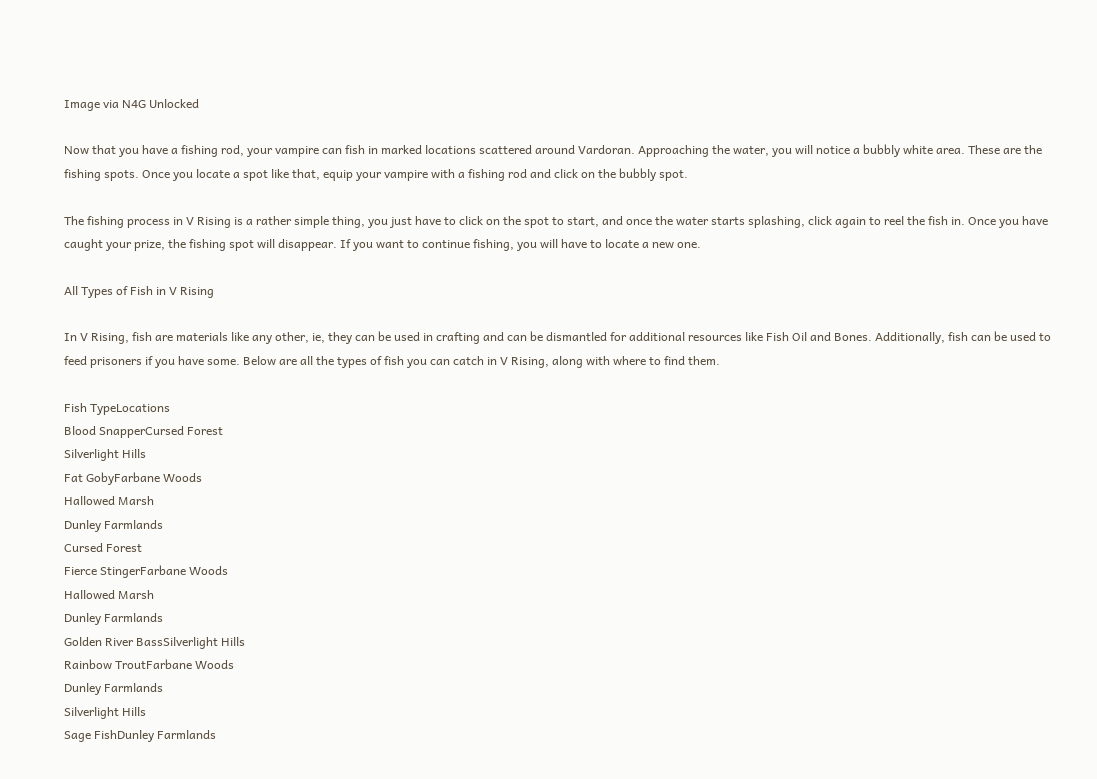Image via N4G Unlocked

Now that you have a fishing rod, your vampire can fish in marked locations scattered around Vardoran. Approaching the water, you will notice a bubbly white area. These are the fishing spots. Once you locate a spot like that, equip your vampire with a fishing rod and click on the bubbly spot.

The fishing process in V Rising is a rather simple thing, you just have to click on the spot to start, and once the water starts splashing, click again to reel the fish in. Once you have caught your prize, the fishing spot will disappear. If you want to continue fishing, you will have to locate a new one.

All Types of Fish in V Rising

In V Rising, fish are materials like any other, ie, they can be used in crafting and can be dismantled for additional resources like Fish Oil and Bones. Additionally, fish can be used to feed prisoners if you have some. Below are all the types of fish you can catch in V Rising, along with where to find them.

Fish TypeLocations
Blood SnapperCursed Forest
Silverlight Hills
Fat GobyFarbane Woods
Hallowed Marsh
Dunley Farmlands
Cursed Forest
Fierce StingerFarbane Woods
Hallowed Marsh
Dunley Farmlands
Golden River BassSilverlight Hills
Rainbow TroutFarbane Woods
Dunley Farmlands
Silverlight Hills
Sage FishDunley Farmlands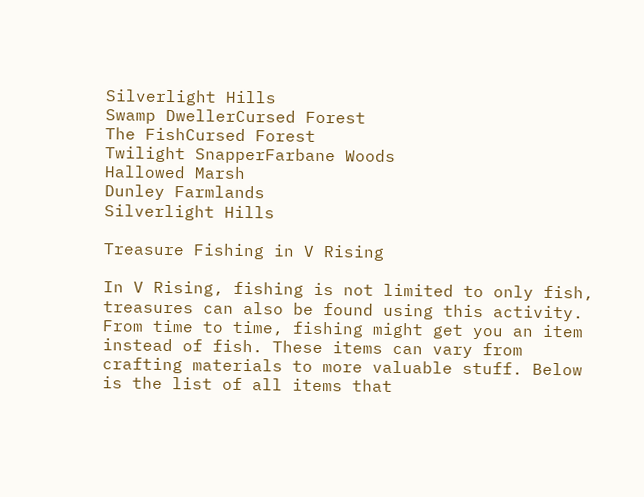Silverlight Hills
Swamp DwellerCursed Forest
The FishCursed Forest
Twilight SnapperFarbane Woods
Hallowed Marsh
Dunley Farmlands
Silverlight Hills

Treasure Fishing in V Rising

In V Rising, fishing is not limited to only fish, treasures can also be found using this activity. From time to time, fishing might get you an item instead of fish. These items can vary from crafting materials to more valuable stuff. Below is the list of all items that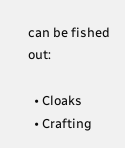can be fished out:

  • Cloaks
  • Crafting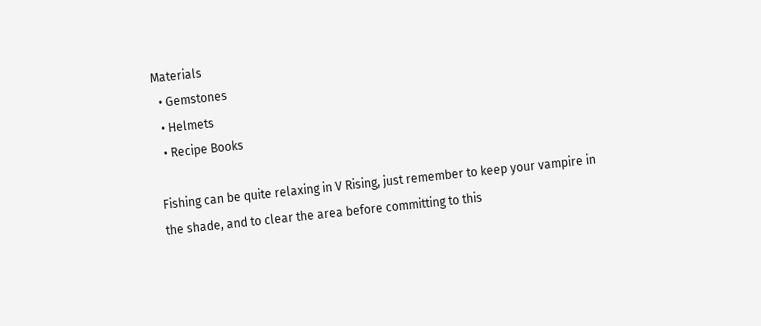Materials
  • Gemstones
  • Helmets
  • Recipe Books

Fishing can be quite relaxing in V Rising, just remember to keep your vampire in the shade, and to clear the area before committing to this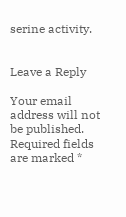serine activity.


Leave a Reply

Your email address will not be published. Required fields are marked *